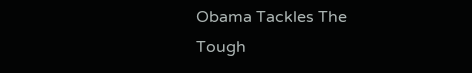Obama Tackles The Tough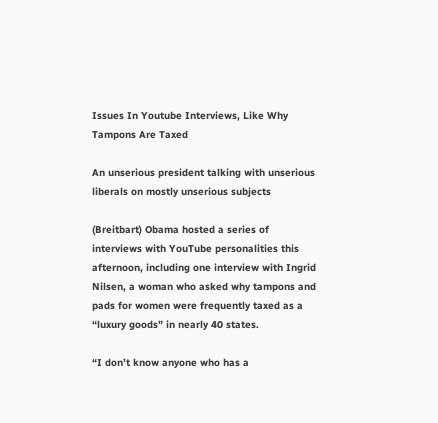Issues In Youtube Interviews, Like Why Tampons Are Taxed

An unserious president talking with unserious liberals on mostly unserious subjects

(Breitbart) Obama hosted a series of interviews with YouTube personalities this afternoon, including one interview with Ingrid Nilsen, a woman who asked why tampons and pads for women were frequently taxed as a “luxury goods” in nearly 40 states.

“I don’t know anyone who has a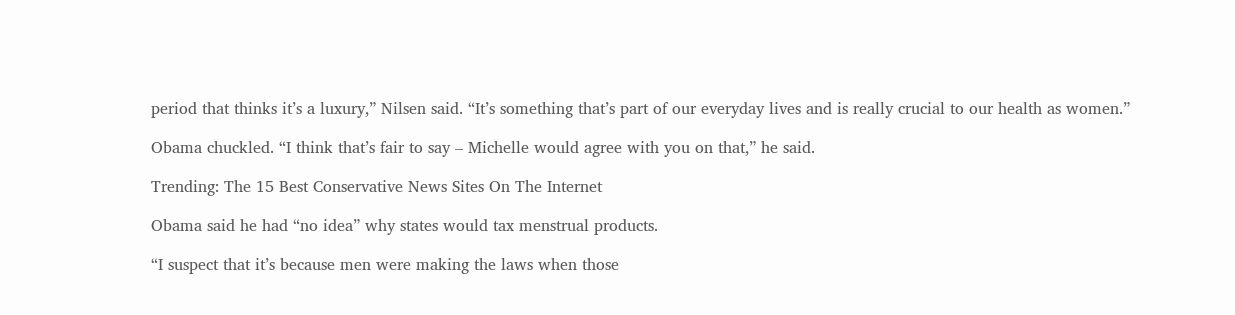period that thinks it’s a luxury,” Nilsen said. “It’s something that’s part of our everyday lives and is really crucial to our health as women.”

Obama chuckled. “I think that’s fair to say – Michelle would agree with you on that,” he said.

Trending: The 15 Best Conservative News Sites On The Internet

Obama said he had “no idea” why states would tax menstrual products.

“I suspect that it’s because men were making the laws when those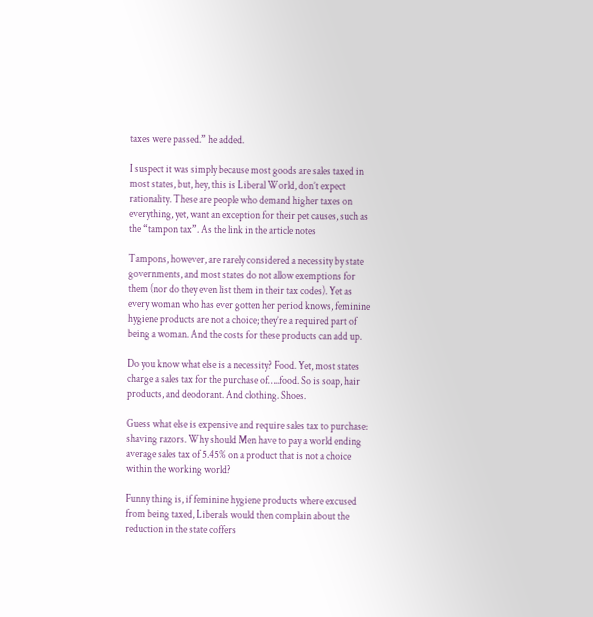taxes were passed.” he added.

I suspect it was simply because most goods are sales taxed in most states, but, hey, this is Liberal World, don’t expect rationality. These are people who demand higher taxes on everything, yet, want an exception for their pet causes, such as the “tampon tax”. As the link in the article notes

Tampons, however, are rarely considered a necessity by state governments, and most states do not allow exemptions for them (nor do they even list them in their tax codes). Yet as every woman who has ever gotten her period knows, feminine hygiene products are not a choice; they’re a required part of being a woman. And the costs for these products can add up.

Do you know what else is a necessity? Food. Yet, most states charge a sales tax for the purchase of…..food. So is soap, hair products, and deodorant. And clothing. Shoes.

Guess what else is expensive and require sales tax to purchase: shaving razors. Why should Men have to pay a world ending average sales tax of 5.45% on a product that is not a choice within the working world?

Funny thing is, if feminine hygiene products where excused from being taxed, Liberals would then complain about the reduction in the state coffers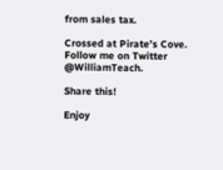from sales tax.

Crossed at Pirate’s Cove. Follow me on Twitter @WilliamTeach.

Share this!

Enjoy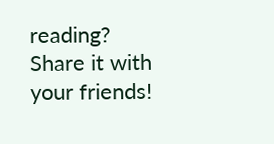reading? Share it with your friends!